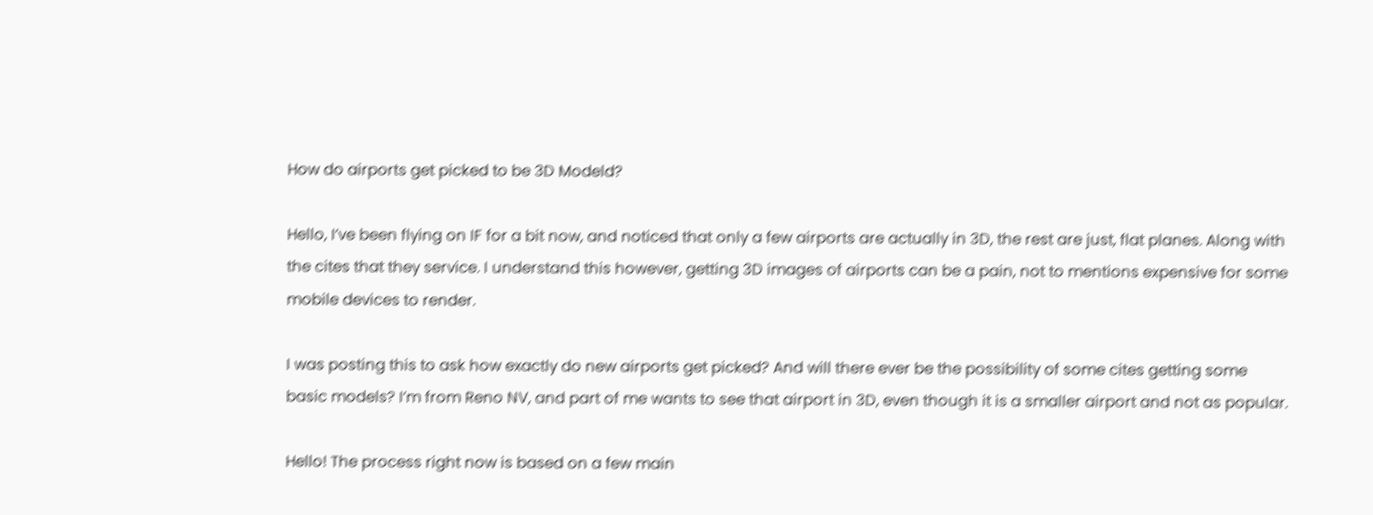How do airports get picked to be 3D Modeld?

Hello, I’ve been flying on IF for a bit now, and noticed that only a few airports are actually in 3D, the rest are just, flat planes. Along with the cites that they service. I understand this however, getting 3D images of airports can be a pain, not to mentions expensive for some mobile devices to render.

I was posting this to ask how exactly do new airports get picked? And will there ever be the possibility of some cites getting some basic models? I’m from Reno NV, and part of me wants to see that airport in 3D, even though it is a smaller airport and not as popular.

Hello! The process right now is based on a few main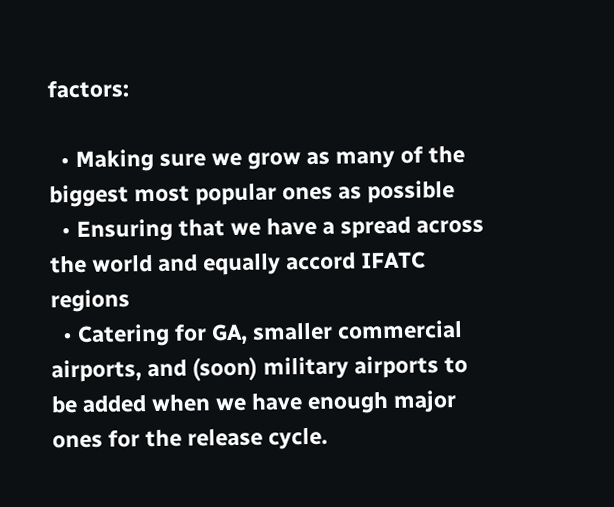factors:

  • Making sure we grow as many of the biggest most popular ones as possible
  • Ensuring that we have a spread across the world and equally accord IFATC regions
  • Catering for GA, smaller commercial airports, and (soon) military airports to be added when we have enough major ones for the release cycle.